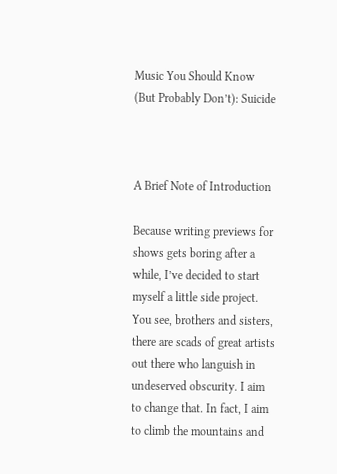Music You Should Know (But Probably Don’t): Suicide



A Brief Note of Introduction

Because writing previews for shows gets boring after a while, I’ve decided to start myself a little side project. You see, brothers and sisters, there are scads of great artists out there who languish in undeserved obscurity. I aim to change that. In fact, I aim to climb the mountains and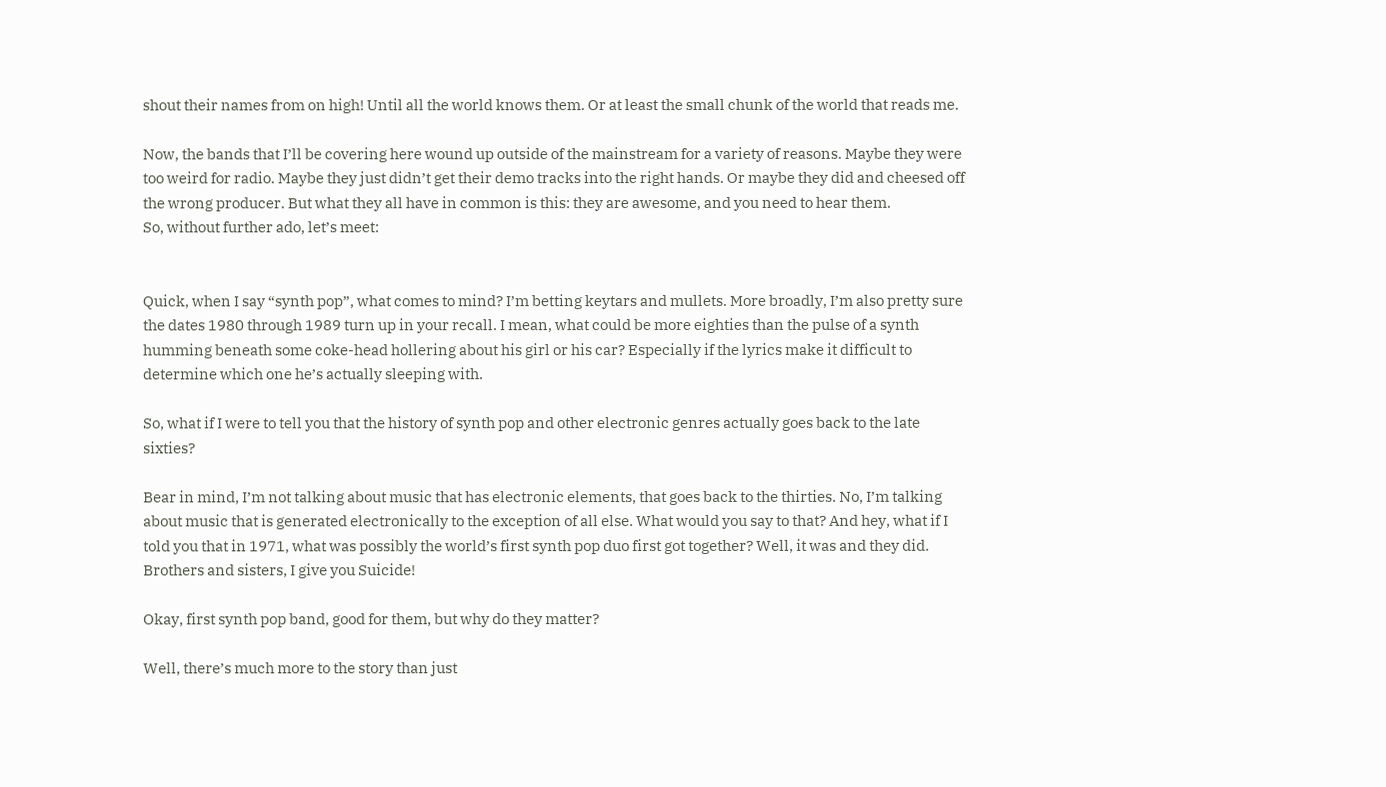shout their names from on high! Until all the world knows them. Or at least the small chunk of the world that reads me.

Now, the bands that I’ll be covering here wound up outside of the mainstream for a variety of reasons. Maybe they were too weird for radio. Maybe they just didn’t get their demo tracks into the right hands. Or maybe they did and cheesed off the wrong producer. But what they all have in common is this: they are awesome, and you need to hear them.
So, without further ado, let’s meet:


Quick, when I say “synth pop”, what comes to mind? I’m betting keytars and mullets. More broadly, I’m also pretty sure the dates 1980 through 1989 turn up in your recall. I mean, what could be more eighties than the pulse of a synth humming beneath some coke-head hollering about his girl or his car? Especially if the lyrics make it difficult to determine which one he’s actually sleeping with.

So, what if I were to tell you that the history of synth pop and other electronic genres actually goes back to the late sixties?

Bear in mind, I’m not talking about music that has electronic elements, that goes back to the thirties. No, I’m talking about music that is generated electronically to the exception of all else. What would you say to that? And hey, what if I told you that in 1971, what was possibly the world’s first synth pop duo first got together? Well, it was and they did. Brothers and sisters, I give you Suicide!

Okay, first synth pop band, good for them, but why do they matter?

Well, there’s much more to the story than just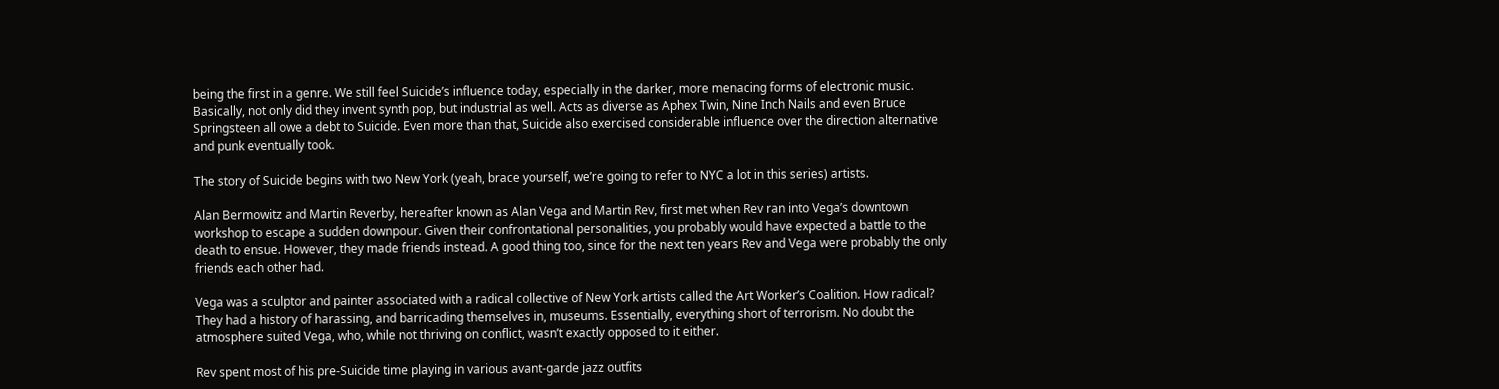being the first in a genre. We still feel Suicide’s influence today, especially in the darker, more menacing forms of electronic music. Basically, not only did they invent synth pop, but industrial as well. Acts as diverse as Aphex Twin, Nine Inch Nails and even Bruce Springsteen all owe a debt to Suicide. Even more than that, Suicide also exercised considerable influence over the direction alternative and punk eventually took.

The story of Suicide begins with two New York (yeah, brace yourself, we’re going to refer to NYC a lot in this series) artists.

Alan Bermowitz and Martin Reverby, hereafter known as Alan Vega and Martin Rev, first met when Rev ran into Vega’s downtown workshop to escape a sudden downpour. Given their confrontational personalities, you probably would have expected a battle to the death to ensue. However, they made friends instead. A good thing too, since for the next ten years Rev and Vega were probably the only friends each other had.

Vega was a sculptor and painter associated with a radical collective of New York artists called the Art Worker’s Coalition. How radical? They had a history of harassing, and barricading themselves in, museums. Essentially, everything short of terrorism. No doubt the atmosphere suited Vega, who, while not thriving on conflict, wasn’t exactly opposed to it either.

Rev spent most of his pre-Suicide time playing in various avant-garde jazz outfits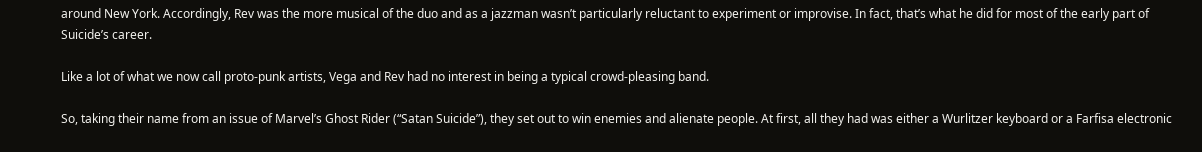around New York. Accordingly, Rev was the more musical of the duo and as a jazzman wasn’t particularly reluctant to experiment or improvise. In fact, that’s what he did for most of the early part of Suicide’s career.

Like a lot of what we now call proto-punk artists, Vega and Rev had no interest in being a typical crowd-pleasing band.

So, taking their name from an issue of Marvel’s Ghost Rider (“Satan Suicide”), they set out to win enemies and alienate people. At first, all they had was either a Wurlitzer keyboard or a Farfisa electronic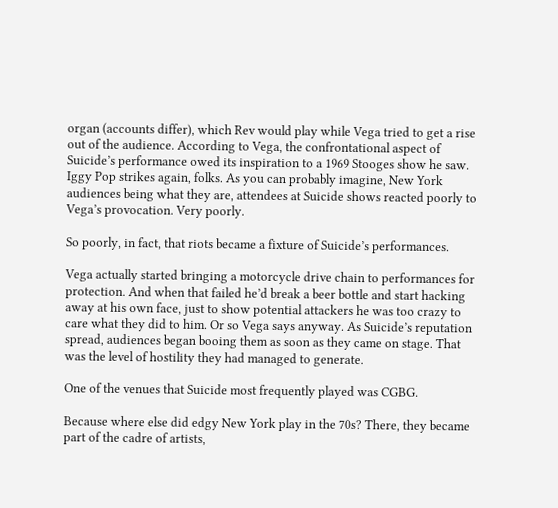organ (accounts differ), which Rev would play while Vega tried to get a rise out of the audience. According to Vega, the confrontational aspect of Suicide’s performance owed its inspiration to a 1969 Stooges show he saw. Iggy Pop strikes again, folks. As you can probably imagine, New York audiences being what they are, attendees at Suicide shows reacted poorly to Vega’s provocation. Very poorly.

So poorly, in fact, that riots became a fixture of Suicide’s performances.

Vega actually started bringing a motorcycle drive chain to performances for protection. And when that failed he’d break a beer bottle and start hacking away at his own face, just to show potential attackers he was too crazy to care what they did to him. Or so Vega says anyway. As Suicide’s reputation spread, audiences began booing them as soon as they came on stage. That was the level of hostility they had managed to generate.

One of the venues that Suicide most frequently played was CGBG.

Because where else did edgy New York play in the 70s? There, they became part of the cadre of artists,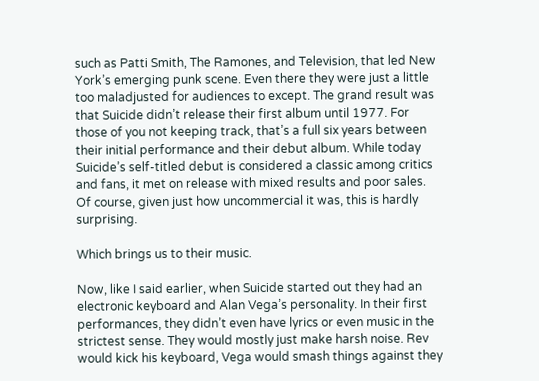such as Patti Smith, The Ramones, and Television, that led New York’s emerging punk scene. Even there they were just a little too maladjusted for audiences to except. The grand result was that Suicide didn’t release their first album until 1977. For those of you not keeping track, that’s a full six years between their initial performance and their debut album. While today Suicide’s self-titled debut is considered a classic among critics and fans, it met on release with mixed results and poor sales. Of course, given just how uncommercial it was, this is hardly surprising.

Which brings us to their music.

Now, like I said earlier, when Suicide started out they had an electronic keyboard and Alan Vega’s personality. In their first performances, they didn’t even have lyrics or even music in the strictest sense. They would mostly just make harsh noise. Rev would kick his keyboard, Vega would smash things against they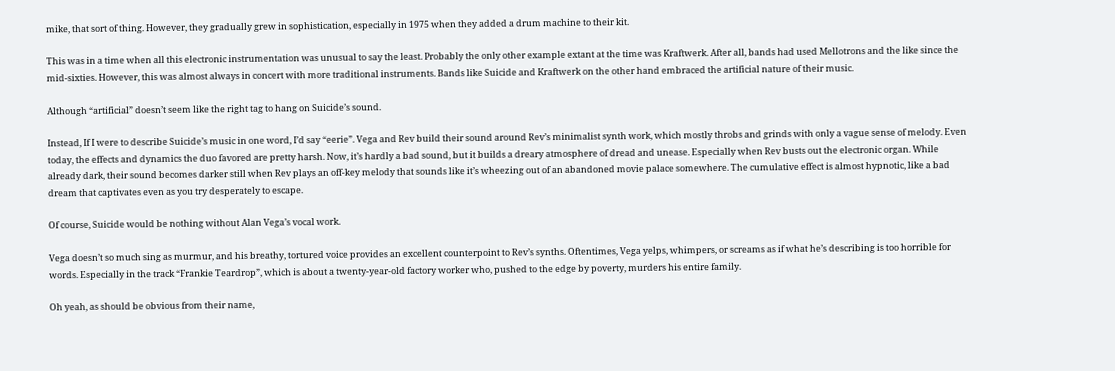mike, that sort of thing. However, they gradually grew in sophistication, especially in 1975 when they added a drum machine to their kit.

This was in a time when all this electronic instrumentation was unusual to say the least. Probably the only other example extant at the time was Kraftwerk. After all, bands had used Mellotrons and the like since the mid-sixties. However, this was almost always in concert with more traditional instruments. Bands like Suicide and Kraftwerk on the other hand embraced the artificial nature of their music.

Although “artificial” doesn’t seem like the right tag to hang on Suicide’s sound.

Instead, If I were to describe Suicide’s music in one word, I’d say “eerie”. Vega and Rev build their sound around Rev’s minimalist synth work, which mostly throbs and grinds with only a vague sense of melody. Even today, the effects and dynamics the duo favored are pretty harsh. Now, it’s hardly a bad sound, but it builds a dreary atmosphere of dread and unease. Especially when Rev busts out the electronic organ. While already dark, their sound becomes darker still when Rev plays an off-key melody that sounds like it’s wheezing out of an abandoned movie palace somewhere. The cumulative effect is almost hypnotic, like a bad dream that captivates even as you try desperately to escape.

Of course, Suicide would be nothing without Alan Vega’s vocal work.

Vega doesn’t so much sing as murmur, and his breathy, tortured voice provides an excellent counterpoint to Rev’s synths. Oftentimes, Vega yelps, whimpers, or screams as if what he’s describing is too horrible for words. Especially in the track “Frankie Teardrop”, which is about a twenty-year-old factory worker who, pushed to the edge by poverty, murders his entire family.

Oh yeah, as should be obvious from their name,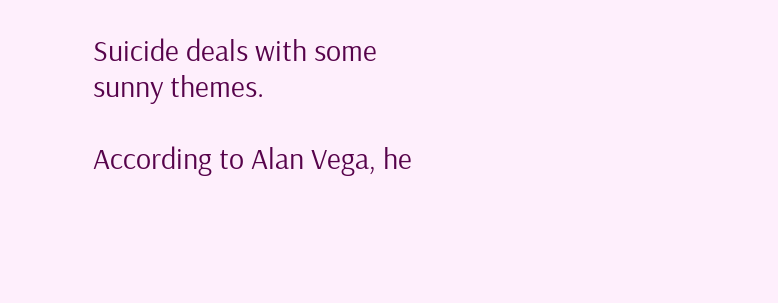Suicide deals with some sunny themes.

According to Alan Vega, he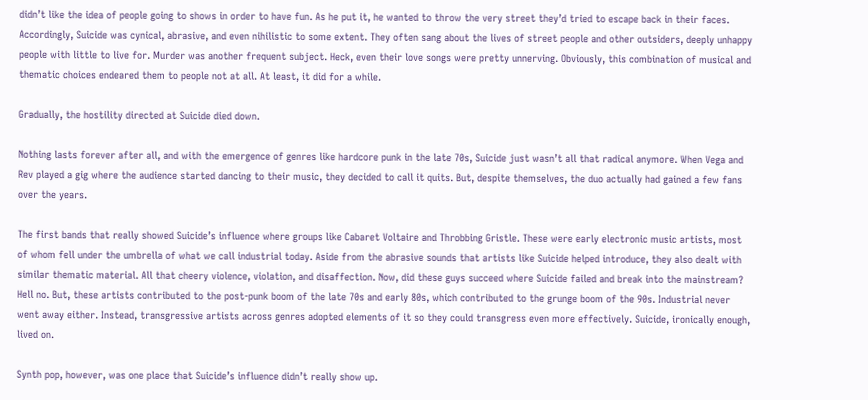didn’t like the idea of people going to shows in order to have fun. As he put it, he wanted to throw the very street they’d tried to escape back in their faces. Accordingly, Suicide was cynical, abrasive, and even nihilistic to some extent. They often sang about the lives of street people and other outsiders, deeply unhappy people with little to live for. Murder was another frequent subject. Heck, even their love songs were pretty unnerving. Obviously, this combination of musical and thematic choices endeared them to people not at all. At least, it did for a while.

Gradually, the hostility directed at Suicide died down.

Nothing lasts forever after all, and with the emergence of genres like hardcore punk in the late 70s, Suicide just wasn’t all that radical anymore. When Vega and Rev played a gig where the audience started dancing to their music, they decided to call it quits. But, despite themselves, the duo actually had gained a few fans over the years.

The first bands that really showed Suicide’s influence where groups like Cabaret Voltaire and Throbbing Gristle. These were early electronic music artists, most of whom fell under the umbrella of what we call industrial today. Aside from the abrasive sounds that artists like Suicide helped introduce, they also dealt with similar thematic material. All that cheery violence, violation, and disaffection. Now, did these guys succeed where Suicide failed and break into the mainstream? Hell no. But, these artists contributed to the post-punk boom of the late 70s and early 80s, which contributed to the grunge boom of the 90s. Industrial never went away either. Instead, transgressive artists across genres adopted elements of it so they could transgress even more effectively. Suicide, ironically enough, lived on.

Synth pop, however, was one place that Suicide’s influence didn’t really show up.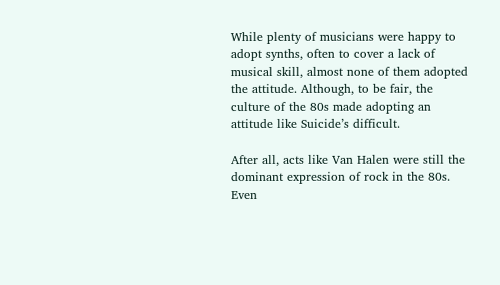While plenty of musicians were happy to adopt synths, often to cover a lack of musical skill, almost none of them adopted the attitude. Although, to be fair, the culture of the 80s made adopting an attitude like Suicide’s difficult.

After all, acts like Van Halen were still the dominant expression of rock in the 80s. Even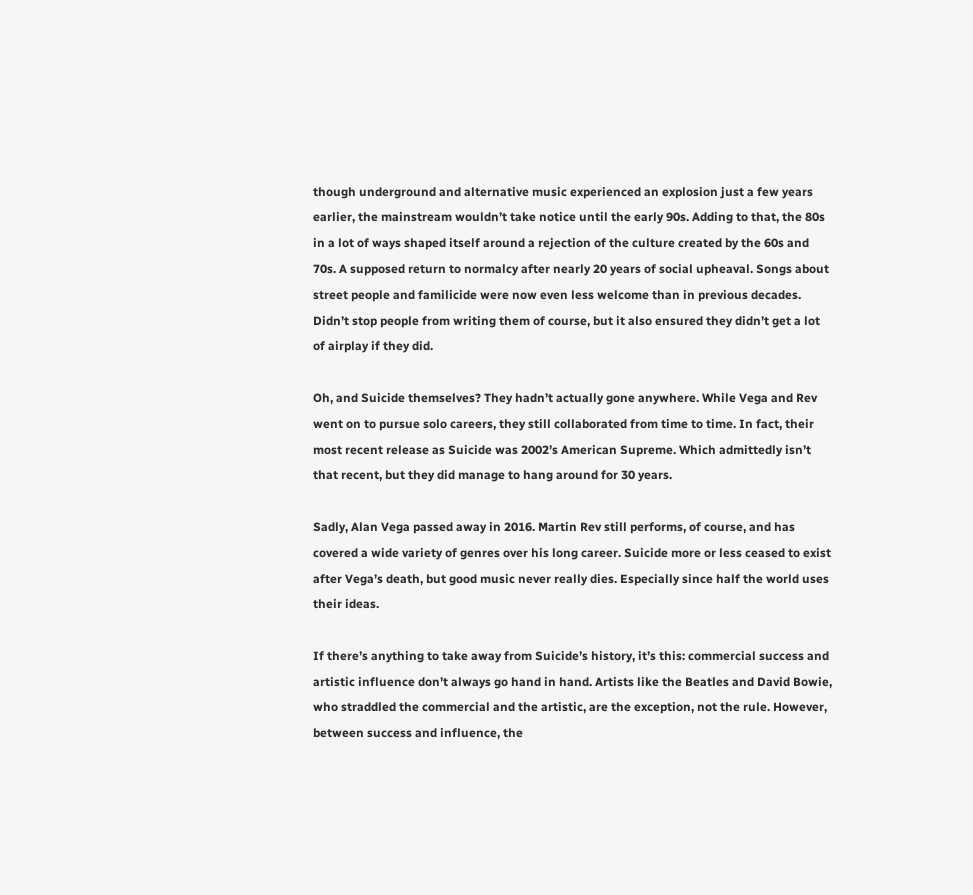though underground and alternative music experienced an explosion just a few years earlier, the mainstream wouldn’t take notice until the early 90s. Adding to that, the 80s in a lot of ways shaped itself around a rejection of the culture created by the 60s and 70s. A supposed return to normalcy after nearly 20 years of social upheaval. Songs about street people and familicide were now even less welcome than in previous decades. Didn’t stop people from writing them of course, but it also ensured they didn’t get a lot of airplay if they did.

Oh, and Suicide themselves? They hadn’t actually gone anywhere. While Vega and Rev went on to pursue solo careers, they still collaborated from time to time. In fact, their most recent release as Suicide was 2002’s American Supreme. Which admittedly isn’t that recent, but they did manage to hang around for 30 years.

Sadly, Alan Vega passed away in 2016. Martin Rev still performs, of course, and has covered a wide variety of genres over his long career. Suicide more or less ceased to exist after Vega’s death, but good music never really dies. Especially since half the world uses their ideas.

If there’s anything to take away from Suicide’s history, it’s this: commercial success and artistic influence don’t always go hand in hand. Artists like the Beatles and David Bowie, who straddled the commercial and the artistic, are the exception, not the rule. However, between success and influence, the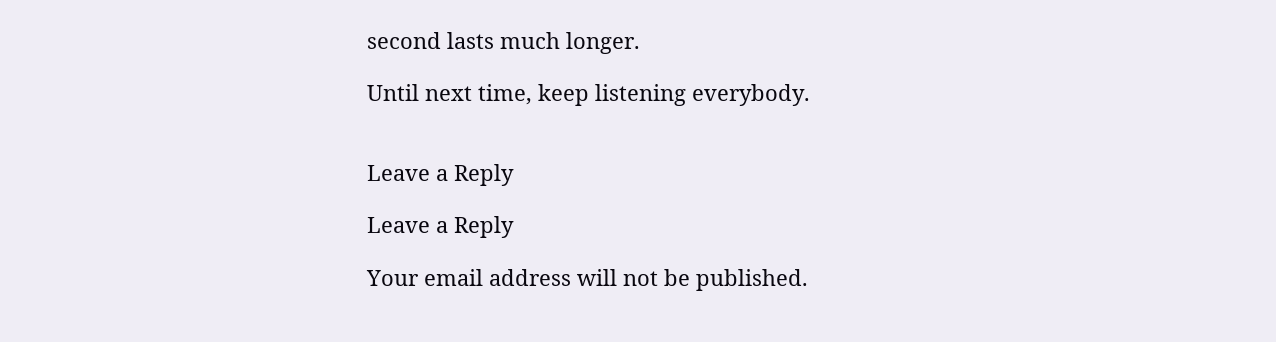second lasts much longer.

Until next time, keep listening everybody.


Leave a Reply

Leave a Reply

Your email address will not be published.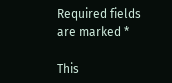Required fields are marked *

This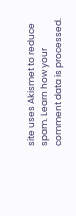site uses Akismet to reduce spam. Learn how your comment data is processed.